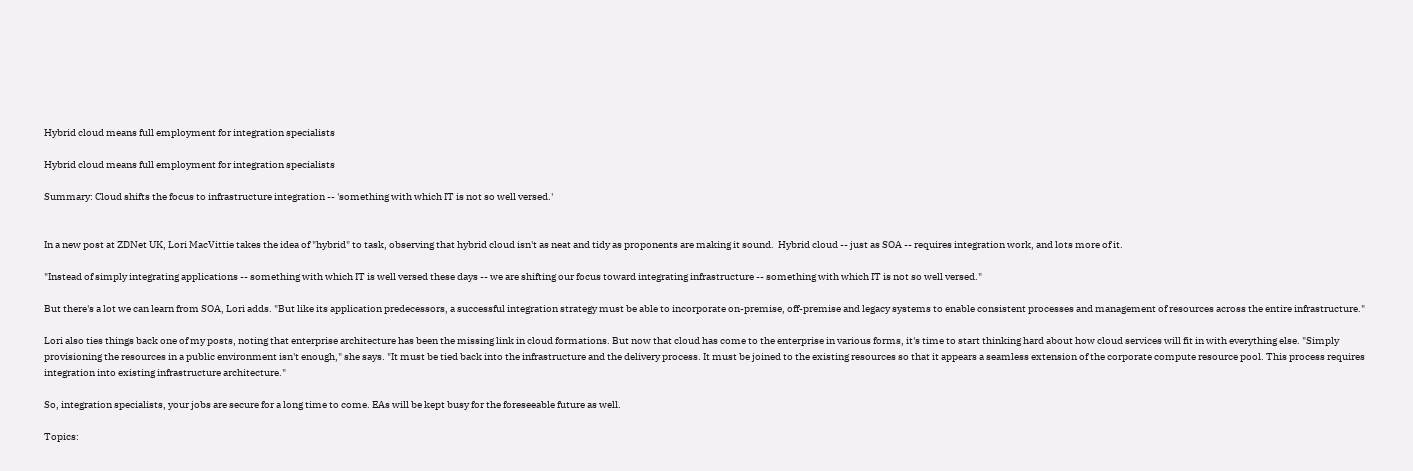Hybrid cloud means full employment for integration specialists

Hybrid cloud means full employment for integration specialists

Summary: Cloud shifts the focus to infrastructure integration -- 'something with which IT is not so well versed.'


In a new post at ZDNet UK, Lori MacVittie takes the idea of "hybrid" to task, observing that hybrid cloud isn't as neat and tidy as proponents are making it sound.  Hybrid cloud -- just as SOA -- requires integration work, and lots more of it.

"Instead of simply integrating applications -- something with which IT is well versed these days -- we are shifting our focus toward integrating infrastructure -- something with which IT is not so well versed."

But there's a lot we can learn from SOA, Lori adds. "But like its application predecessors, a successful integration strategy must be able to incorporate on-premise, off-premise and legacy systems to enable consistent processes and management of resources across the entire infrastructure."

Lori also ties things back one of my posts, noting that enterprise architecture has been the missing link in cloud formations. But now that cloud has come to the enterprise in various forms, it's time to start thinking hard about how cloud services will fit in with everything else. "Simply provisioning the resources in a public environment isn't enough," she says. "It must be tied back into the infrastructure and the delivery process. It must be joined to the existing resources so that it appears a seamless extension of the corporate compute resource pool. This process requires integration into existing infrastructure architecture."

So, integration specialists, your jobs are secure for a long time to come. EAs will be kept busy for the foreseeable future as well.

Topics: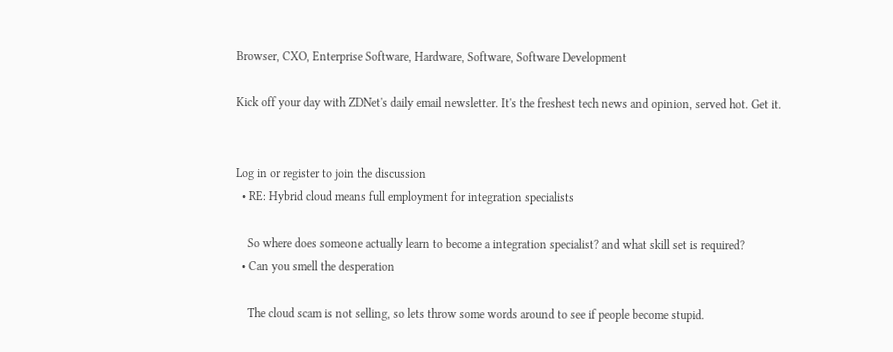Browser, CXO, Enterprise Software, Hardware, Software, Software Development

Kick off your day with ZDNet's daily email newsletter. It's the freshest tech news and opinion, served hot. Get it.


Log in or register to join the discussion
  • RE: Hybrid cloud means full employment for integration specialists

    So where does someone actually learn to become a integration specialist? and what skill set is required?
  • Can you smell the desperation

    The cloud scam is not selling, so lets throw some words around to see if people become stupid.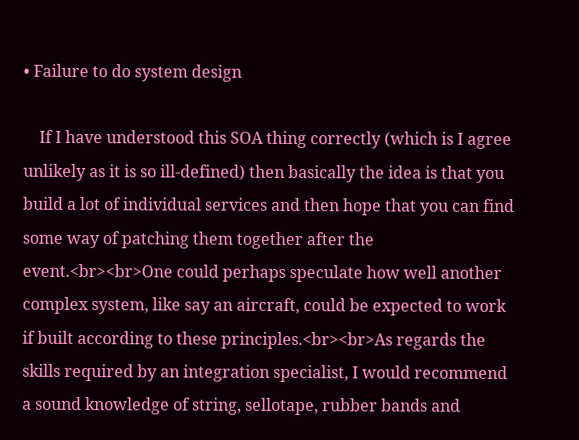• Failure to do system design

    If I have understood this SOA thing correctly (which is I agree unlikely as it is so ill-defined) then basically the idea is that you build a lot of individual services and then hope that you can find some way of patching them together after the event.<br><br>One could perhaps speculate how well another complex system, like say an aircraft, could be expected to work if built according to these principles.<br><br>As regards the skills required by an integration specialist, I would recommend a sound knowledge of string, sellotape, rubber bands and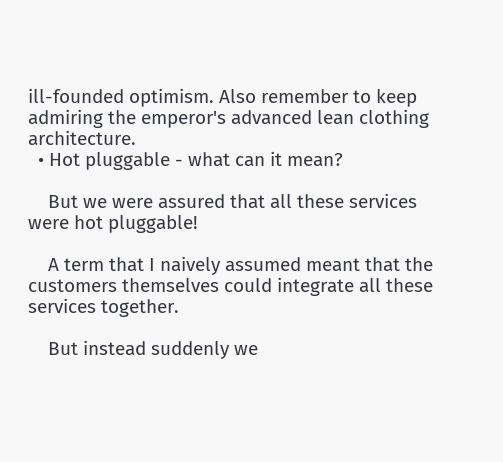ill-founded optimism. Also remember to keep admiring the emperor's advanced lean clothing architecture.
  • Hot pluggable - what can it mean?

    But we were assured that all these services were hot pluggable!

    A term that I naively assumed meant that the customers themselves could integrate all these services together.

    But instead suddenly we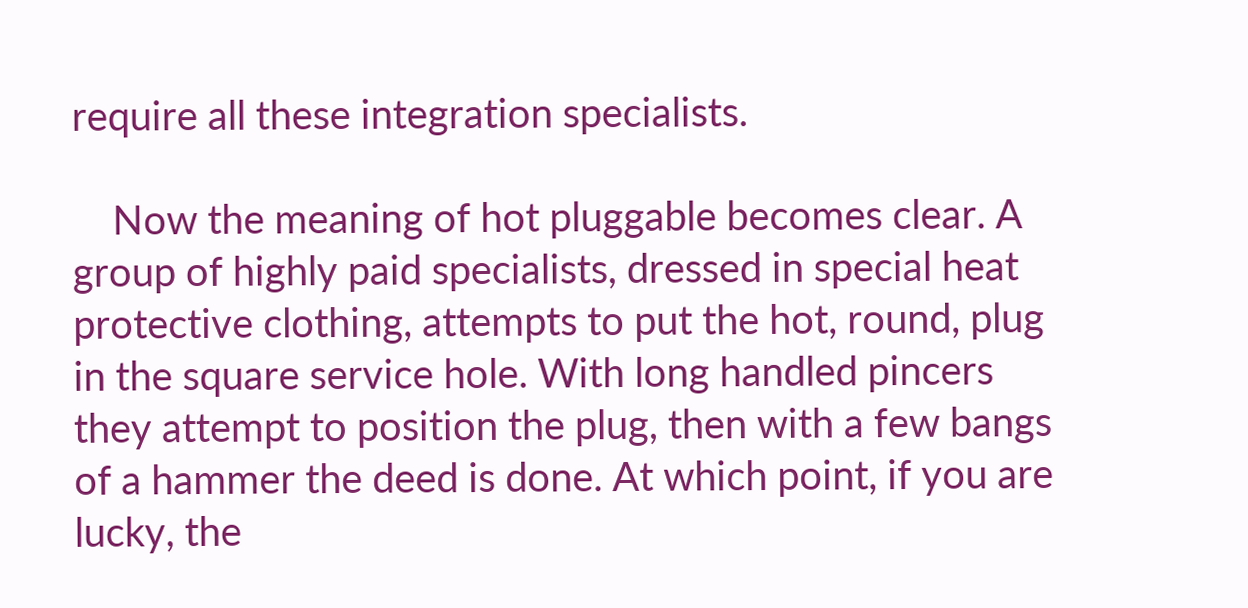require all these integration specialists.

    Now the meaning of hot pluggable becomes clear. A group of highly paid specialists, dressed in special heat protective clothing, attempts to put the hot, round, plug in the square service hole. With long handled pincers they attempt to position the plug, then with a few bangs of a hammer the deed is done. At which point, if you are lucky, the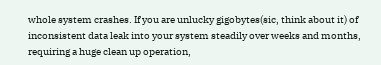whole system crashes. If you are unlucky gigobytes(sic, think about it) of inconsistent data leak into your system steadily over weeks and months, requiring a huge clean up operation,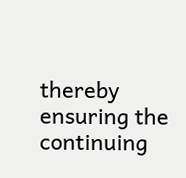thereby ensuring the continuing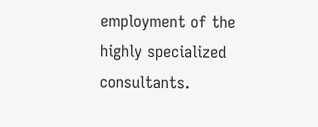employment of the highly specialized consultants.